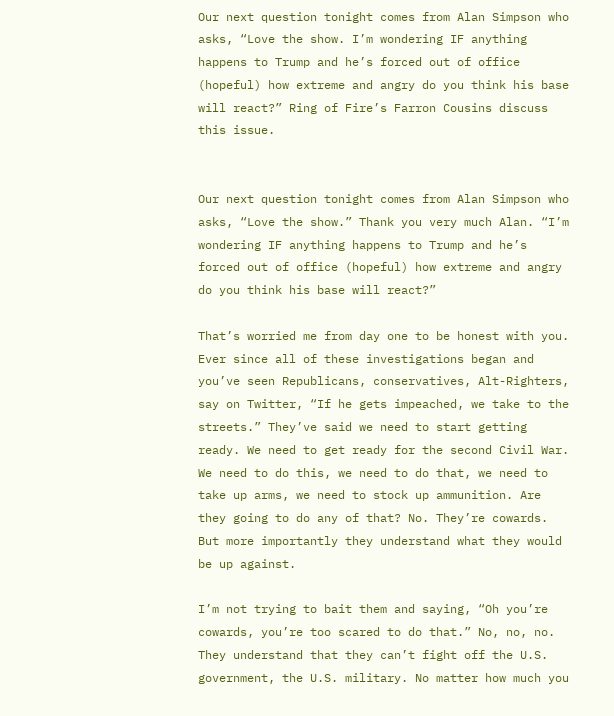Our next question tonight comes from Alan Simpson who asks, “Love the show. I’m wondering IF anything happens to Trump and he’s forced out of office (hopeful) how extreme and angry do you think his base will react?” Ring of Fire’s Farron Cousins discuss this issue.


Our next question tonight comes from Alan Simpson who asks, “Love the show.” Thank you very much Alan. “I’m wondering IF anything happens to Trump and he’s forced out of office (hopeful) how extreme and angry do you think his base will react?”

That’s worried me from day one to be honest with you. Ever since all of these investigations began and you’ve seen Republicans, conservatives, Alt-Righters, say on Twitter, “If he gets impeached, we take to the streets.” They’ve said we need to start getting ready. We need to get ready for the second Civil War. We need to do this, we need to do that, we need to take up arms, we need to stock up ammunition. Are they going to do any of that? No. They’re cowards. But more importantly they understand what they would be up against.

I’m not trying to bait them and saying, “Oh you’re cowards, you’re too scared to do that.” No, no, no. They understand that they can’t fight off the U.S. government, the U.S. military. No matter how much you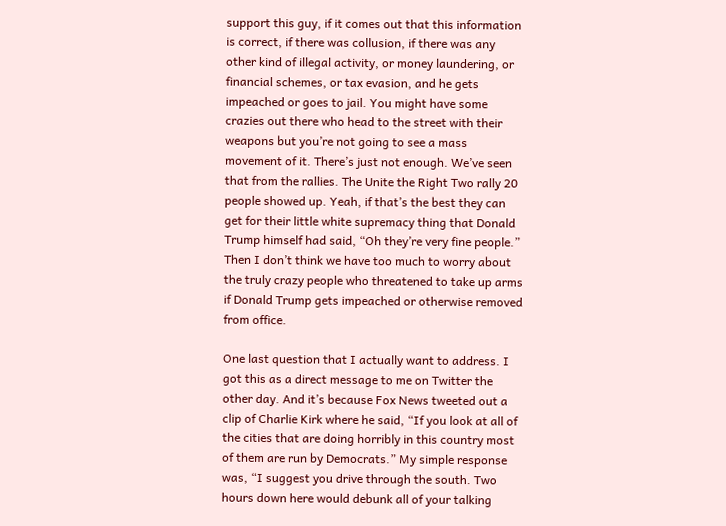support this guy, if it comes out that this information is correct, if there was collusion, if there was any other kind of illegal activity, or money laundering, or financial schemes, or tax evasion, and he gets impeached or goes to jail. You might have some crazies out there who head to the street with their weapons but you’re not going to see a mass movement of it. There’s just not enough. We’ve seen that from the rallies. The Unite the Right Two rally 20 people showed up. Yeah, if that’s the best they can get for their little white supremacy thing that Donald Trump himself had said, “Oh they’re very fine people.” Then I don’t think we have too much to worry about the truly crazy people who threatened to take up arms if Donald Trump gets impeached or otherwise removed from office.

One last question that I actually want to address. I got this as a direct message to me on Twitter the other day. And it’s because Fox News tweeted out a clip of Charlie Kirk where he said, “If you look at all of the cities that are doing horribly in this country most of them are run by Democrats.” My simple response was, “I suggest you drive through the south. Two hours down here would debunk all of your talking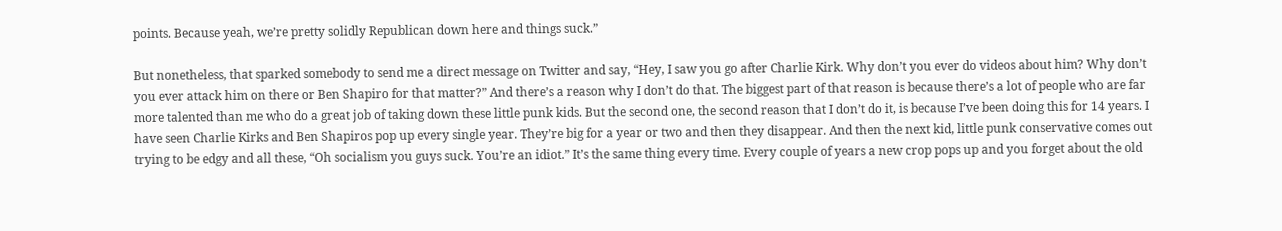points. Because yeah, we’re pretty solidly Republican down here and things suck.”

But nonetheless, that sparked somebody to send me a direct message on Twitter and say, “Hey, I saw you go after Charlie Kirk. Why don’t you ever do videos about him? Why don’t you ever attack him on there or Ben Shapiro for that matter?” And there’s a reason why I don’t do that. The biggest part of that reason is because there’s a lot of people who are far more talented than me who do a great job of taking down these little punk kids. But the second one, the second reason that I don’t do it, is because I’ve been doing this for 14 years. I have seen Charlie Kirks and Ben Shapiros pop up every single year. They’re big for a year or two and then they disappear. And then the next kid, little punk conservative comes out trying to be edgy and all these, “Oh socialism you guys suck. You’re an idiot.” It’s the same thing every time. Every couple of years a new crop pops up and you forget about the old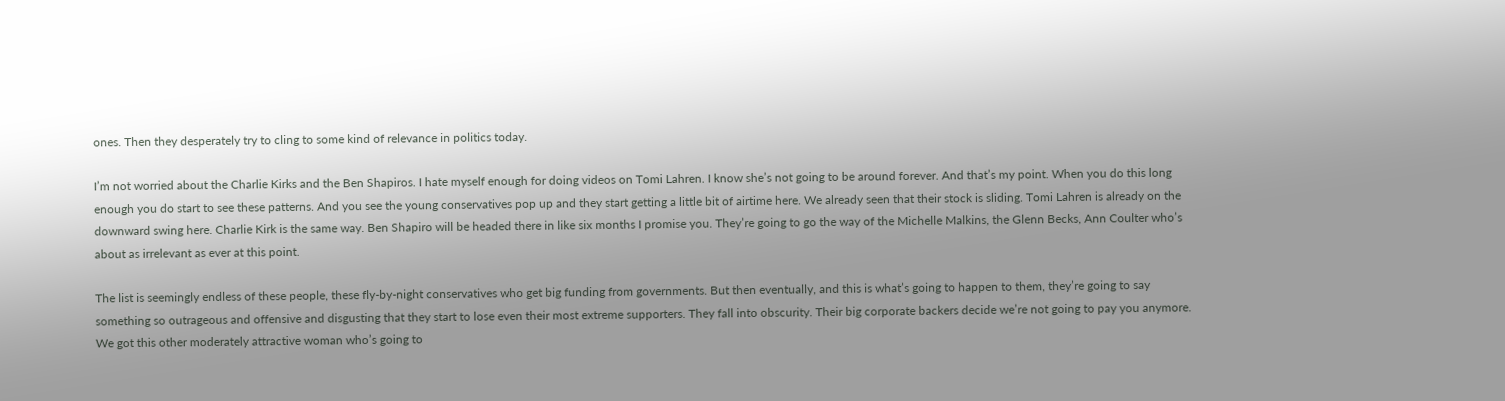ones. Then they desperately try to cling to some kind of relevance in politics today.

I’m not worried about the Charlie Kirks and the Ben Shapiros. I hate myself enough for doing videos on Tomi Lahren. I know she’s not going to be around forever. And that’s my point. When you do this long enough you do start to see these patterns. And you see the young conservatives pop up and they start getting a little bit of airtime here. We already seen that their stock is sliding. Tomi Lahren is already on the downward swing here. Charlie Kirk is the same way. Ben Shapiro will be headed there in like six months I promise you. They’re going to go the way of the Michelle Malkins, the Glenn Becks, Ann Coulter who’s about as irrelevant as ever at this point.

The list is seemingly endless of these people, these fly-by-night conservatives who get big funding from governments. But then eventually, and this is what’s going to happen to them, they’re going to say something so outrageous and offensive and disgusting that they start to lose even their most extreme supporters. They fall into obscurity. Their big corporate backers decide we’re not going to pay you anymore. We got this other moderately attractive woman who’s going to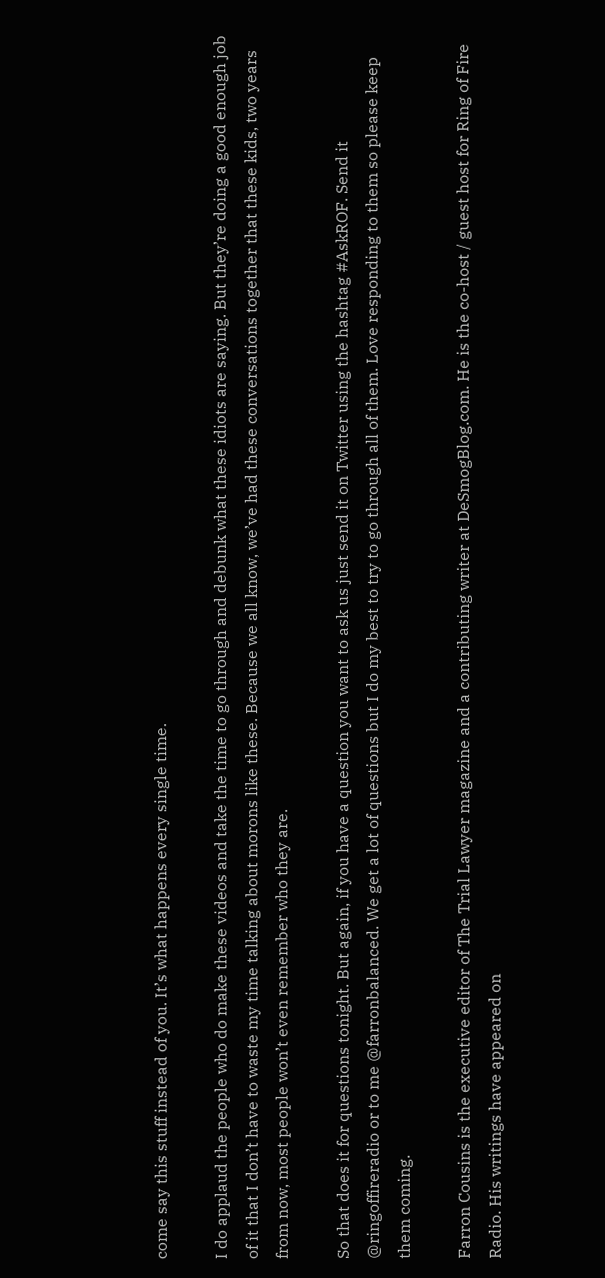come say this stuff instead of you. It’s what happens every single time.

I do applaud the people who do make these videos and take the time to go through and debunk what these idiots are saying. But they’re doing a good enough job of it that I don’t have to waste my time talking about morons like these. Because we all know, we’ve had these conversations together that these kids, two years from now, most people won’t even remember who they are.

So that does it for questions tonight. But again, if you have a question you want to ask us just send it on Twitter using the hashtag #AskROF. Send it @ringoffireradio or to me @farronbalanced. We get a lot of questions but I do my best to try to go through all of them. Love responding to them so please keep them coming.

Farron Cousins is the executive editor of The Trial Lawyer magazine and a contributing writer at DeSmogBlog.com. He is the co-host / guest host for Ring of Fire Radio. His writings have appeared on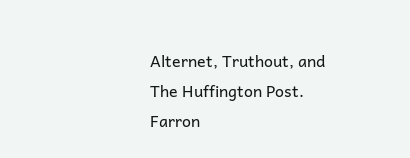Alternet, Truthout, and The Huffington Post. Farron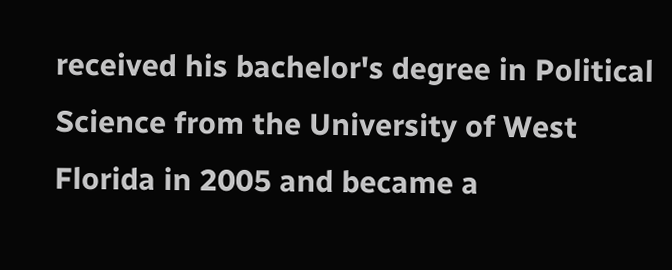received his bachelor's degree in Political Science from the University of West Florida in 2005 and became a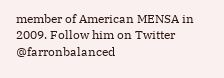member of American MENSA in 2009. Follow him on Twitter @farronbalanced